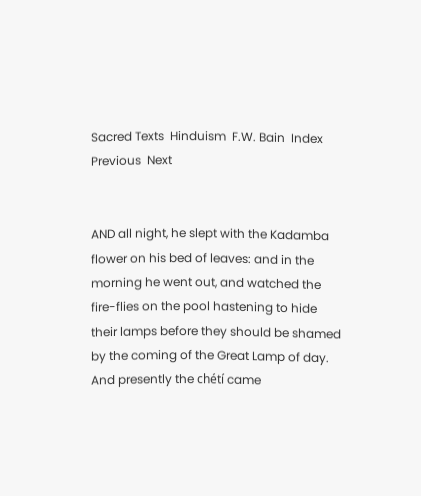Sacred Texts  Hinduism  F.W. Bain  Index  Previous  Next


AND all night, he slept with the Kadamba flower on his bed of leaves: and in the morning he went out, and watched the fire-flies on the pool hastening to hide their lamps before they should be shamed by the coming of the Great Lamp of day. And presently the chétí came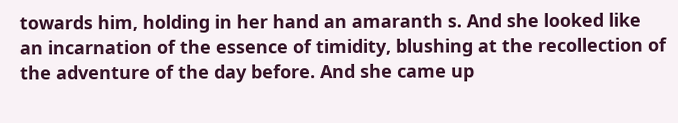towards him, holding in her hand an amaranth s. And she looked like an incarnation of the essence of timidity, blushing at the recollection of the adventure of the day before. And she came up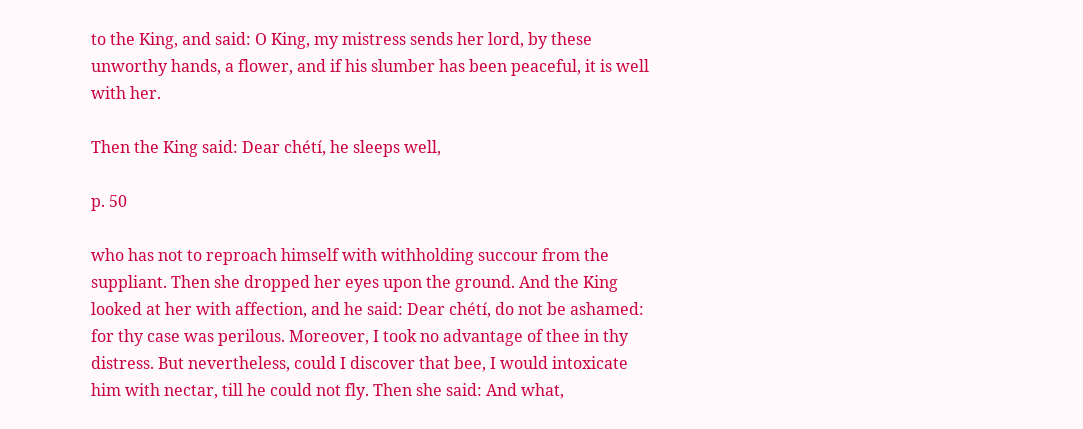to the King, and said: O King, my mistress sends her lord, by these unworthy hands, a flower, and if his slumber has been peaceful, it is well with her.

Then the King said: Dear chétí, he sleeps well,

p. 50

who has not to reproach himself with withholding succour from the suppliant. Then she dropped her eyes upon the ground. And the King looked at her with affection, and he said: Dear chétí, do not be ashamed: for thy case was perilous. Moreover, I took no advantage of thee in thy distress. But nevertheless, could I discover that bee, I would intoxicate him with nectar, till he could not fly. Then she said: And what,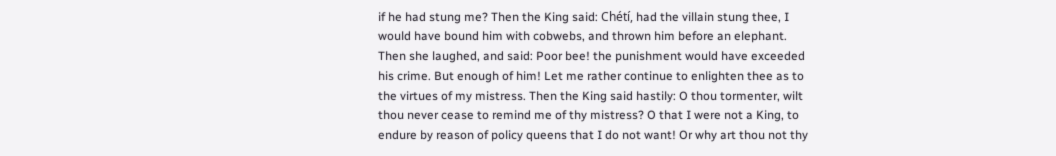if he had stung me? Then the King said: Chétí, had the villain stung thee, I would have bound him with cobwebs, and thrown him before an elephant. Then she laughed, and said: Poor bee! the punishment would have exceeded his crime. But enough of him! Let me rather continue to enlighten thee as to the virtues of my mistress. Then the King said hastily: O thou tormenter, wilt thou never cease to remind me of thy mistress? O that I were not a King, to endure by reason of policy queens that I do not want! Or why art thou not thy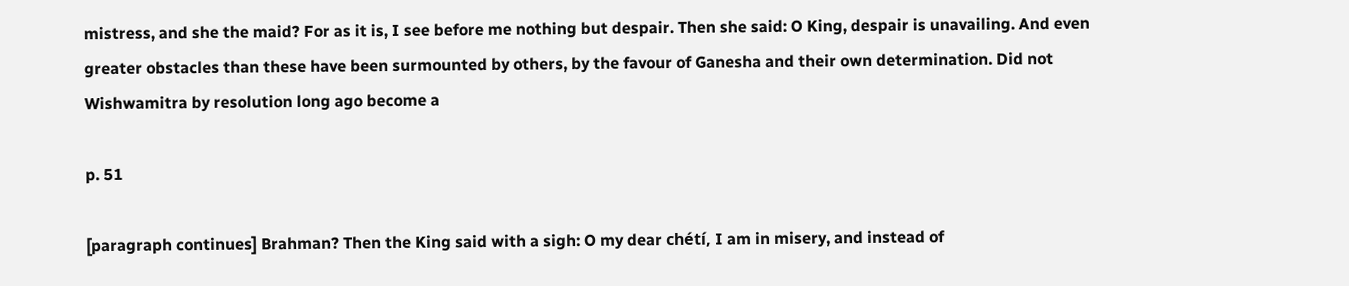mistress, and she the maid? For as it is, I see before me nothing but despair. Then she said: O King, despair is unavailing. And even greater obstacles than these have been surmounted by others, by the favour of Ganesha and their own determination. Did not Wishwamitra by resolution long ago become a

p. 51

[paragraph continues] Brahman? Then the King said with a sigh: O my dear chétí, I am in misery, and instead of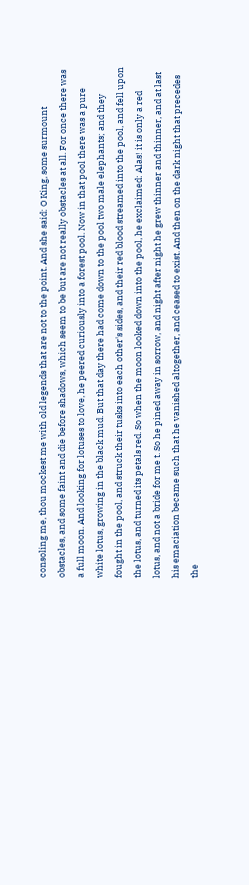consoling me, thou mockest me with old legends that are not to the point. And she said: O King, some surmount obstacles, and some faint and die before shadows, which seem to be but are not really obstacles at all. For once there was a full moon. And looking for lotuses to love, he peered curiously into a forest pool. Now in that pool there was a pure white lotus, growing in the black mud. But that day there had come down to the pool two male elephants; and they fought in the pool, and struck their tusks into each other's sides, and their red blood streamed into the pool, and fell upon the lotus, and turned its petals red. So when the moon looked down into the pool, he exclaimed: Alas! it is only a red lotus, and not a bride for me t. So he pined away in sorrow, and night after night he grew thinner and thinner, and at last his emaciation became such that he vanished altogether, and ceased to exist. And then on the dark night that precedes the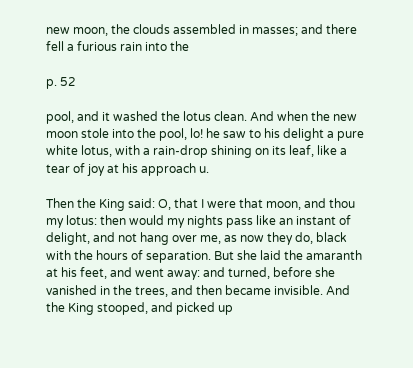new moon, the clouds assembled in masses; and there fell a furious rain into the

p. 52

pool, and it washed the lotus clean. And when the new moon stole into the pool, lo! he saw to his delight a pure white lotus, with a rain-drop shining on its leaf, like a tear of joy at his approach u.

Then the King said: O, that I were that moon, and thou my lotus: then would my nights pass like an instant of delight, and not hang over me, as now they do, black with the hours of separation. But she laid the amaranth at his feet, and went away: and turned, before she vanished in the trees, and then became invisible. And the King stooped, and picked up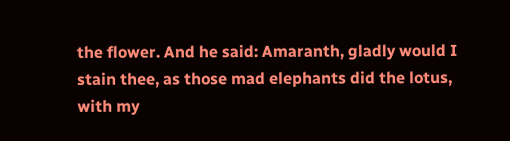the flower. And he said: Amaranth, gladly would I stain thee, as those mad elephants did the lotus, with my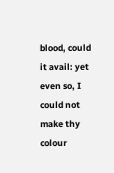blood, could it avail: yet even so, I could not make thy colour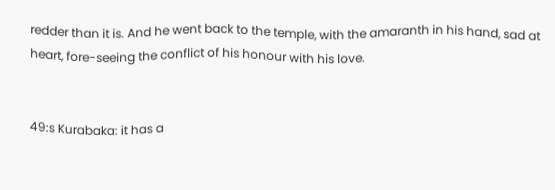redder than it is. And he went back to the temple, with the amaranth in his hand, sad at heart, fore-seeing the conflict of his honour with his love.


49:s Kurabaka: it has a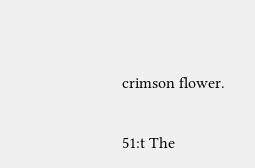crimson flower.

51:t The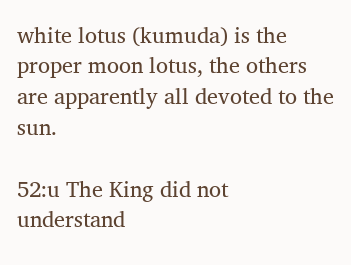white lotus (kumuda) is the proper moon lotus, the others are apparently all devoted to the sun.

52:u The King did not understand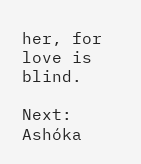her, for love is blind.

Next: Ashóka